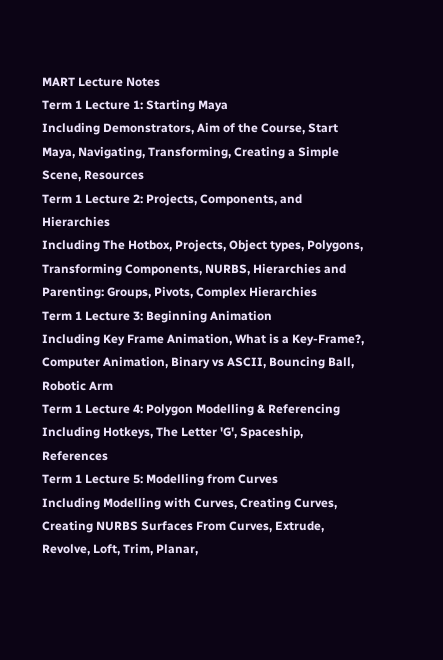MART Lecture Notes
Term 1 Lecture 1: Starting Maya
Including Demonstrators, Aim of the Course, Start Maya, Navigating, Transforming, Creating a Simple Scene, Resources
Term 1 Lecture 2: Projects, Components, and Hierarchies
Including The Hotbox, Projects, Object types, Polygons, Transforming Components, NURBS, Hierarchies and Parenting: Groups, Pivots, Complex Hierarchies
Term 1 Lecture 3: Beginning Animation
Including Key Frame Animation, What is a Key-Frame?, Computer Animation, Binary vs ASCII, Bouncing Ball, Robotic Arm
Term 1 Lecture 4: Polygon Modelling & Referencing
Including Hotkeys, The Letter 'G', Spaceship, References
Term 1 Lecture 5: Modelling from Curves
Including Modelling with Curves, Creating Curves, Creating NURBS Surfaces From Curves, Extrude, Revolve, Loft, Trim, Planar,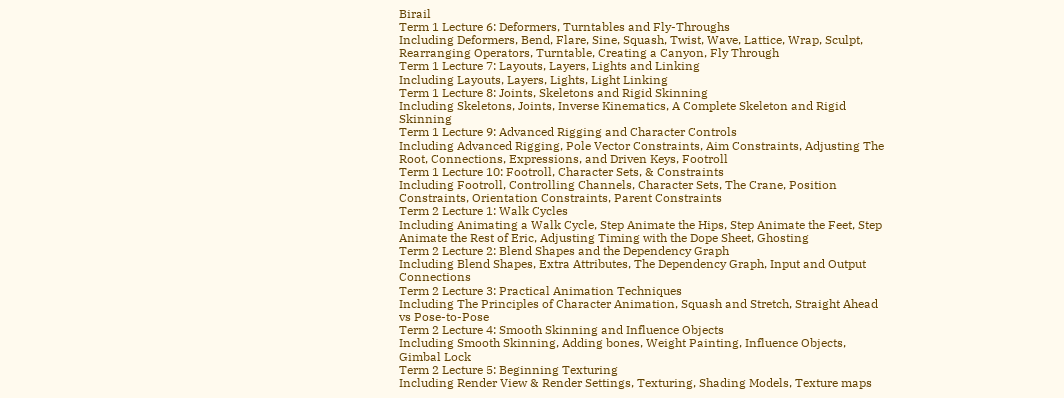Birail
Term 1 Lecture 6: Deformers, Turntables and Fly-Throughs
Including Deformers, Bend, Flare, Sine, Squash, Twist, Wave, Lattice, Wrap, Sculpt, Rearranging Operators, Turntable, Creating a Canyon, Fly Through
Term 1 Lecture 7: Layouts, Layers, Lights and Linking
Including Layouts, Layers, Lights, Light Linking
Term 1 Lecture 8: Joints, Skeletons and Rigid Skinning
Including Skeletons, Joints, Inverse Kinematics, A Complete Skeleton and Rigid Skinning
Term 1 Lecture 9: Advanced Rigging and Character Controls
Including Advanced Rigging, Pole Vector Constraints, Aim Constraints, Adjusting The Root, Connections, Expressions, and Driven Keys, Footroll
Term 1 Lecture 10: Footroll, Character Sets, & Constraints
Including Footroll, Controlling Channels, Character Sets, The Crane, Position Constraints, Orientation Constraints, Parent Constraints
Term 2 Lecture 1: Walk Cycles
Including Animating a Walk Cycle, Step Animate the Hips, Step Animate the Feet, Step Animate the Rest of Eric, Adjusting Timing with the Dope Sheet, Ghosting
Term 2 Lecture 2: Blend Shapes and the Dependency Graph
Including Blend Shapes, Extra Attributes, The Dependency Graph, Input and Output Connections
Term 2 Lecture 3: Practical Animation Techniques
Including The Principles of Character Animation, Squash and Stretch, Straight Ahead vs Pose-to-Pose
Term 2 Lecture 4: Smooth Skinning and Influence Objects
Including Smooth Skinning, Adding bones, Weight Painting, Influence Objects, Gimbal Lock
Term 2 Lecture 5: Beginning Texturing
Including Render View & Render Settings, Texturing, Shading Models, Texture maps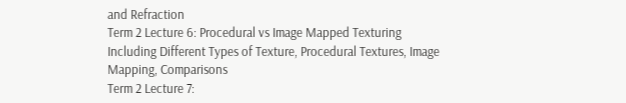and Refraction
Term 2 Lecture 6: Procedural vs Image Mapped Texturing
Including Different Types of Texture, Procedural Textures, Image Mapping, Comparisons
Term 2 Lecture 7: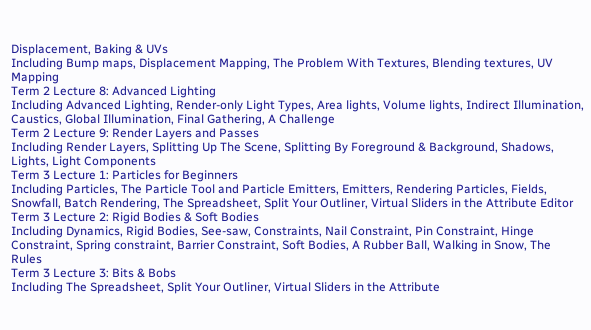Displacement, Baking & UVs
Including Bump maps, Displacement Mapping, The Problem With Textures, Blending textures, UV Mapping
Term 2 Lecture 8: Advanced Lighting
Including Advanced Lighting, Render-only Light Types, Area lights, Volume lights, Indirect Illumination, Caustics, Global Illumination, Final Gathering, A Challenge
Term 2 Lecture 9: Render Layers and Passes
Including Render Layers, Splitting Up The Scene, Splitting By Foreground & Background, Shadows, Lights, Light Components
Term 3 Lecture 1: Particles for Beginners
Including Particles, The Particle Tool and Particle Emitters, Emitters, Rendering Particles, Fields, Snowfall, Batch Rendering, The Spreadsheet, Split Your Outliner, Virtual Sliders in the Attribute Editor
Term 3 Lecture 2: Rigid Bodies & Soft Bodies
Including Dynamics, Rigid Bodies, See-saw, Constraints, Nail Constraint, Pin Constraint, Hinge Constraint, Spring constraint, Barrier Constraint, Soft Bodies, A Rubber Ball, Walking in Snow, The Rules
Term 3 Lecture 3: Bits & Bobs
Including The Spreadsheet, Split Your Outliner, Virtual Sliders in the Attribute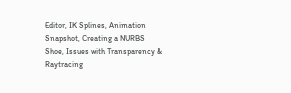Editor, IK Splines, Animation Snapshot, Creating a NURBS Shoe, Issues with Transparency & Raytracing